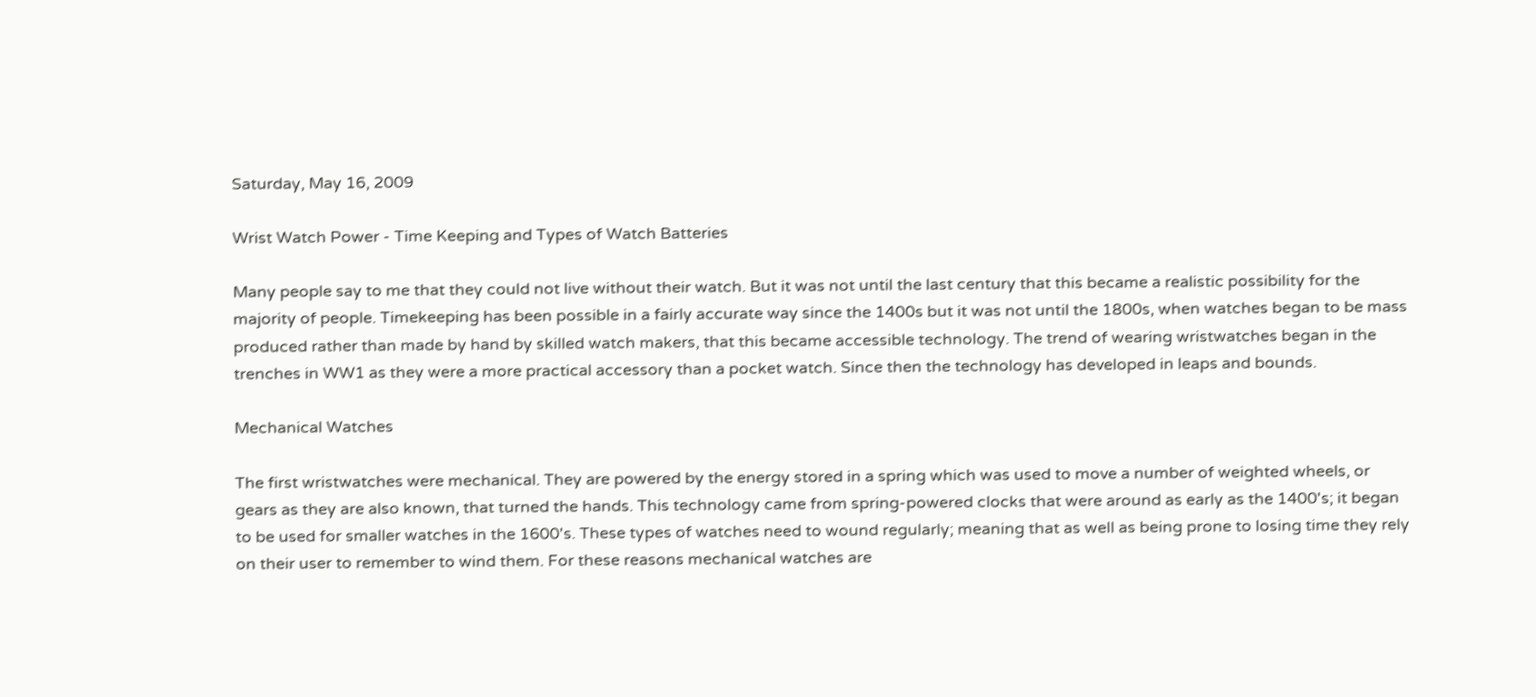Saturday, May 16, 2009

Wrist Watch Power - Time Keeping and Types of Watch Batteries

Many people say to me that they could not live without their watch. But it was not until the last century that this became a realistic possibility for the majority of people. Timekeeping has been possible in a fairly accurate way since the 1400s but it was not until the 1800s, when watches began to be mass produced rather than made by hand by skilled watch makers, that this became accessible technology. The trend of wearing wristwatches began in the trenches in WW1 as they were a more practical accessory than a pocket watch. Since then the technology has developed in leaps and bounds.

Mechanical Watches

The first wristwatches were mechanical. They are powered by the energy stored in a spring which was used to move a number of weighted wheels, or gears as they are also known, that turned the hands. This technology came from spring-powered clocks that were around as early as the 1400's; it began to be used for smaller watches in the 1600's. These types of watches need to wound regularly; meaning that as well as being prone to losing time they rely on their user to remember to wind them. For these reasons mechanical watches are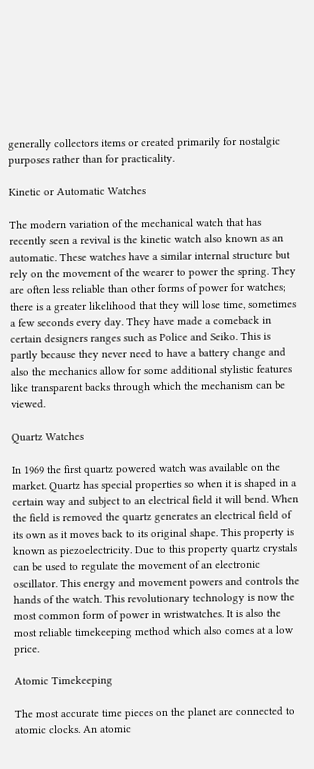generally collectors items or created primarily for nostalgic purposes rather than for practicality.

Kinetic or Automatic Watches

The modern variation of the mechanical watch that has recently seen a revival is the kinetic watch also known as an automatic. These watches have a similar internal structure but rely on the movement of the wearer to power the spring. They are often less reliable than other forms of power for watches; there is a greater likelihood that they will lose time, sometimes a few seconds every day. They have made a comeback in certain designers ranges such as Police and Seiko. This is partly because they never need to have a battery change and also the mechanics allow for some additional stylistic features like transparent backs through which the mechanism can be viewed.

Quartz Watches

In 1969 the first quartz powered watch was available on the market. Quartz has special properties so when it is shaped in a certain way and subject to an electrical field it will bend. When the field is removed the quartz generates an electrical field of its own as it moves back to its original shape. This property is known as piezoelectricity. Due to this property quartz crystals can be used to regulate the movement of an electronic oscillator. This energy and movement powers and controls the hands of the watch. This revolutionary technology is now the most common form of power in wristwatches. It is also the most reliable timekeeping method which also comes at a low price.

Atomic Timekeeping

The most accurate time pieces on the planet are connected to atomic clocks. An atomic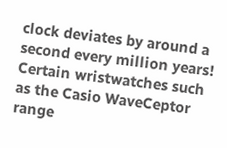clock deviates by around a second every million years! Certain wristwatches such as the Casio WaveCeptor range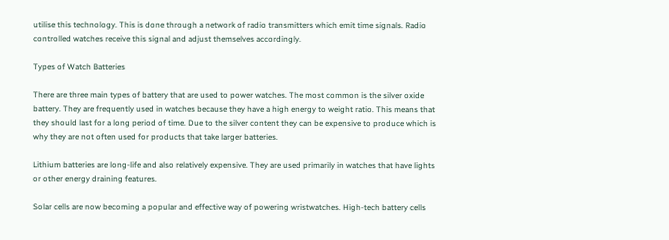utilise this technology. This is done through a network of radio transmitters which emit time signals. Radio controlled watches receive this signal and adjust themselves accordingly.

Types of Watch Batteries

There are three main types of battery that are used to power watches. The most common is the silver oxide battery. They are frequently used in watches because they have a high energy to weight ratio. This means that they should last for a long period of time. Due to the silver content they can be expensive to produce which is why they are not often used for products that take larger batteries.

Lithium batteries are long-life and also relatively expensive. They are used primarily in watches that have lights or other energy draining features.

Solar cells are now becoming a popular and effective way of powering wristwatches. High-tech battery cells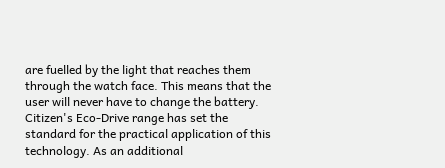are fuelled by the light that reaches them through the watch face. This means that the user will never have to change the battery. Citizen's Eco-Drive range has set the standard for the practical application of this technology. As an additional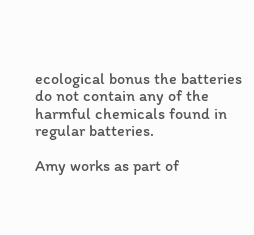ecological bonus the batteries do not contain any of the harmful chemicals found in regular batteries.

Amy works as part of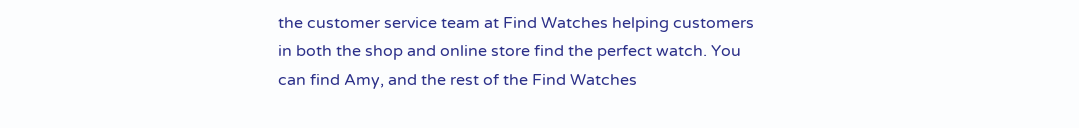the customer service team at Find Watches helping customers in both the shop and online store find the perfect watch. You can find Amy, and the rest of the Find Watches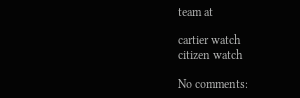team at

cartier watch
citizen watch

No comments: